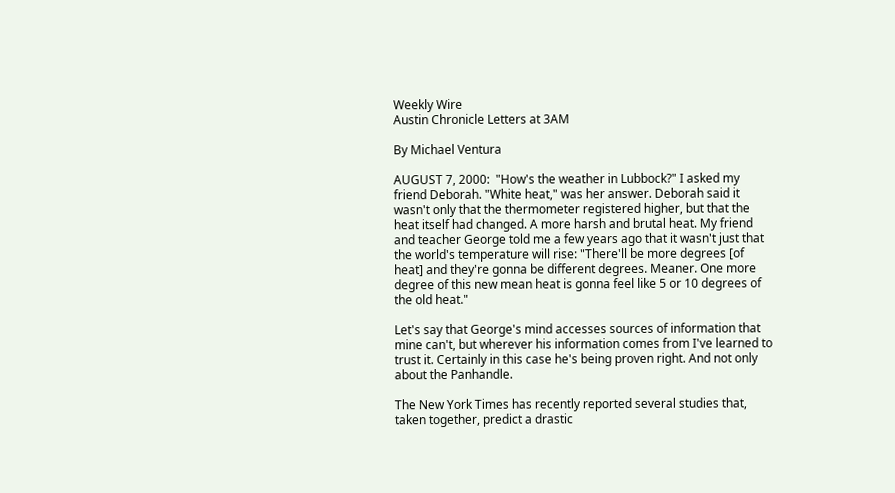Weekly Wire
Austin Chronicle Letters at 3AM

By Michael Ventura

AUGUST 7, 2000:  "How's the weather in Lubbock?" I asked my friend Deborah. "White heat," was her answer. Deborah said it wasn't only that the thermometer registered higher, but that the heat itself had changed. A more harsh and brutal heat. My friend and teacher George told me a few years ago that it wasn't just that the world's temperature will rise: "There'll be more degrees [of heat] and they're gonna be different degrees. Meaner. One more degree of this new mean heat is gonna feel like 5 or 10 degrees of the old heat."

Let's say that George's mind accesses sources of information that mine can't, but wherever his information comes from I've learned to trust it. Certainly in this case he's being proven right. And not only about the Panhandle.

The New York Times has recently reported several studies that, taken together, predict a drastic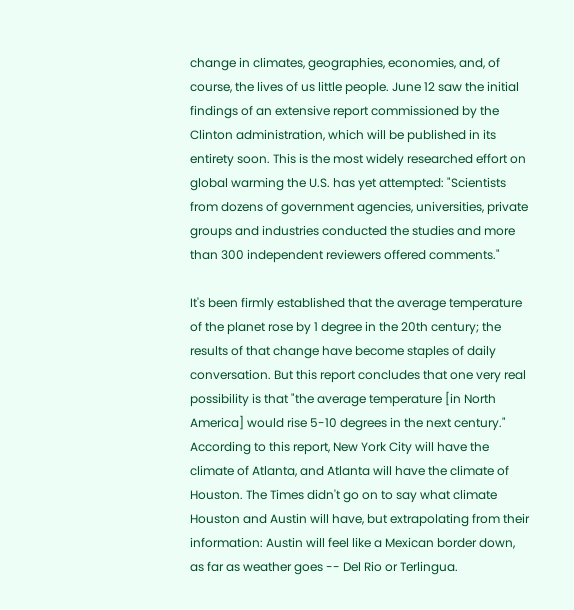change in climates, geographies, economies, and, of course, the lives of us little people. June 12 saw the initial findings of an extensive report commissioned by the Clinton administration, which will be published in its entirety soon. This is the most widely researched effort on global warming the U.S. has yet attempted: "Scientists from dozens of government agencies, universities, private groups and industries conducted the studies and more than 300 independent reviewers offered comments."

It's been firmly established that the average temperature of the planet rose by 1 degree in the 20th century; the results of that change have become staples of daily conversation. But this report concludes that one very real possibility is that "the average temperature [in North America] would rise 5-10 degrees in the next century." According to this report, New York City will have the climate of Atlanta, and Atlanta will have the climate of Houston. The Times didn't go on to say what climate Houston and Austin will have, but extrapolating from their information: Austin will feel like a Mexican border down, as far as weather goes -- Del Rio or Terlingua.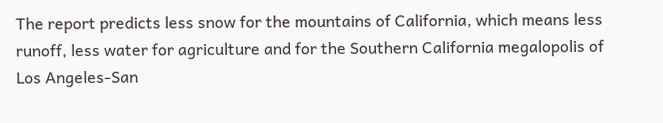The report predicts less snow for the mountains of California, which means less runoff, less water for agriculture and for the Southern California megalopolis of Los Angeles-San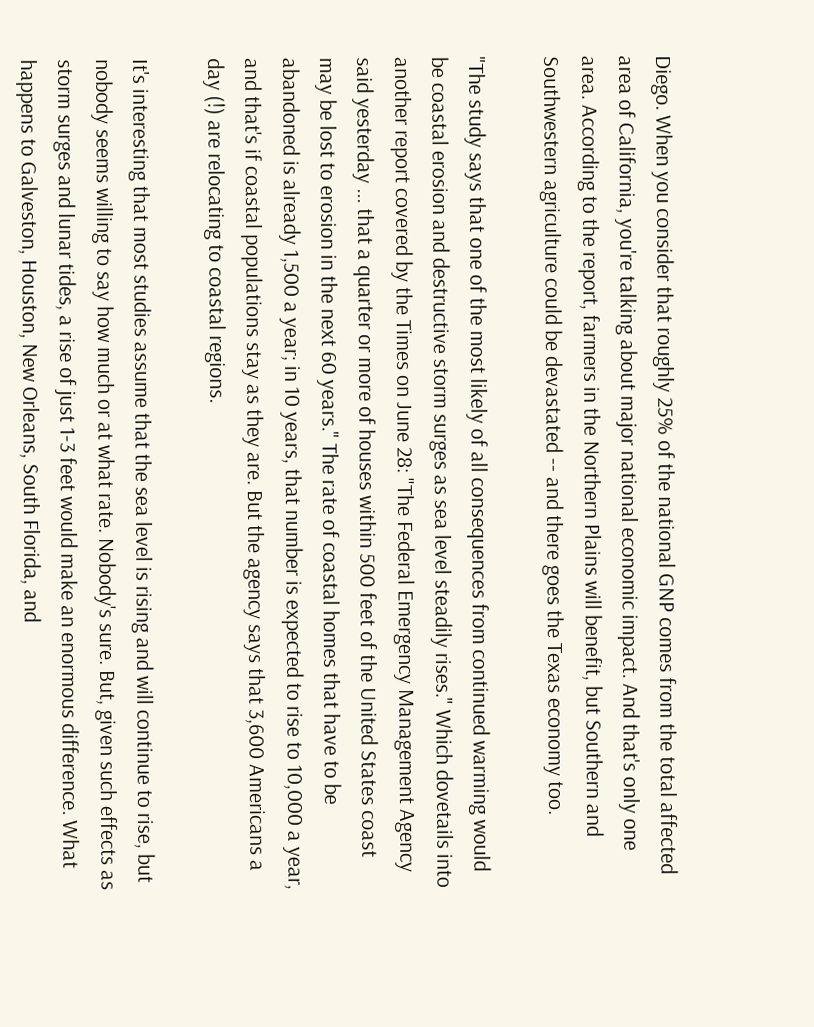Diego. When you consider that roughly 25% of the national GNP comes from the total affected area of California, you're talking about major national economic impact. And that's only one area. According to the report, farmers in the Northern Plains will benefit, but Southern and Southwestern agriculture could be devastated -- and there goes the Texas economy too.

"The study says that one of the most likely of all consequences from continued warming would be coastal erosion and destructive storm surges as sea level steadily rises." Which dovetails into another report covered by the Times on June 28: "The Federal Emergency Management Agency said yesterday ... that a quarter or more of houses within 500 feet of the United States coast may be lost to erosion in the next 60 years." The rate of coastal homes that have to be abandoned is already 1,500 a year; in 10 years, that number is expected to rise to 10,000 a year, and that's if coastal populations stay as they are. But the agency says that 3,600 Americans a day (!) are relocating to coastal regions.

It's interesting that most studies assume that the sea level is rising and will continue to rise, but nobody seems willing to say how much or at what rate. Nobody's sure. But, given such effects as storm surges and lunar tides, a rise of just 1-3 feet would make an enormous difference. What happens to Galveston, Houston, New Orleans, South Florida, and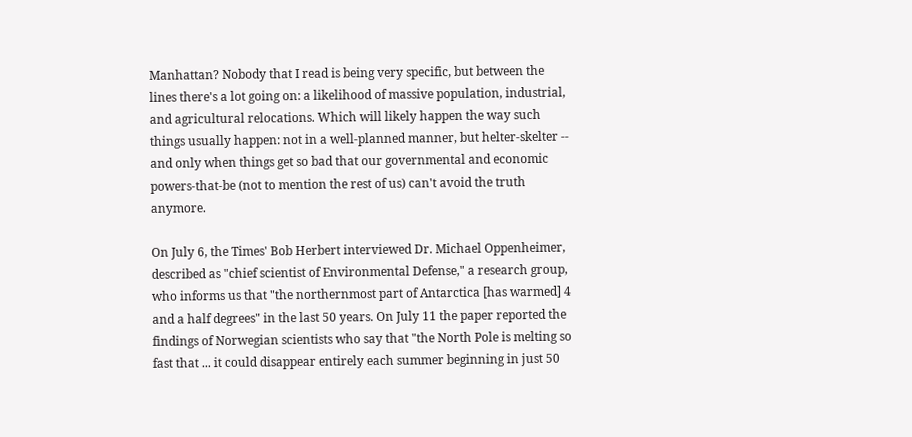Manhattan? Nobody that I read is being very specific, but between the lines there's a lot going on: a likelihood of massive population, industrial, and agricultural relocations. Which will likely happen the way such things usually happen: not in a well-planned manner, but helter-skelter -- and only when things get so bad that our governmental and economic powers-that-be (not to mention the rest of us) can't avoid the truth anymore.

On July 6, the Times' Bob Herbert interviewed Dr. Michael Oppenheimer, described as "chief scientist of Environmental Defense," a research group, who informs us that "the northernmost part of Antarctica [has warmed] 4 and a half degrees" in the last 50 years. On July 11 the paper reported the findings of Norwegian scientists who say that "the North Pole is melting so fast that ... it could disappear entirely each summer beginning in just 50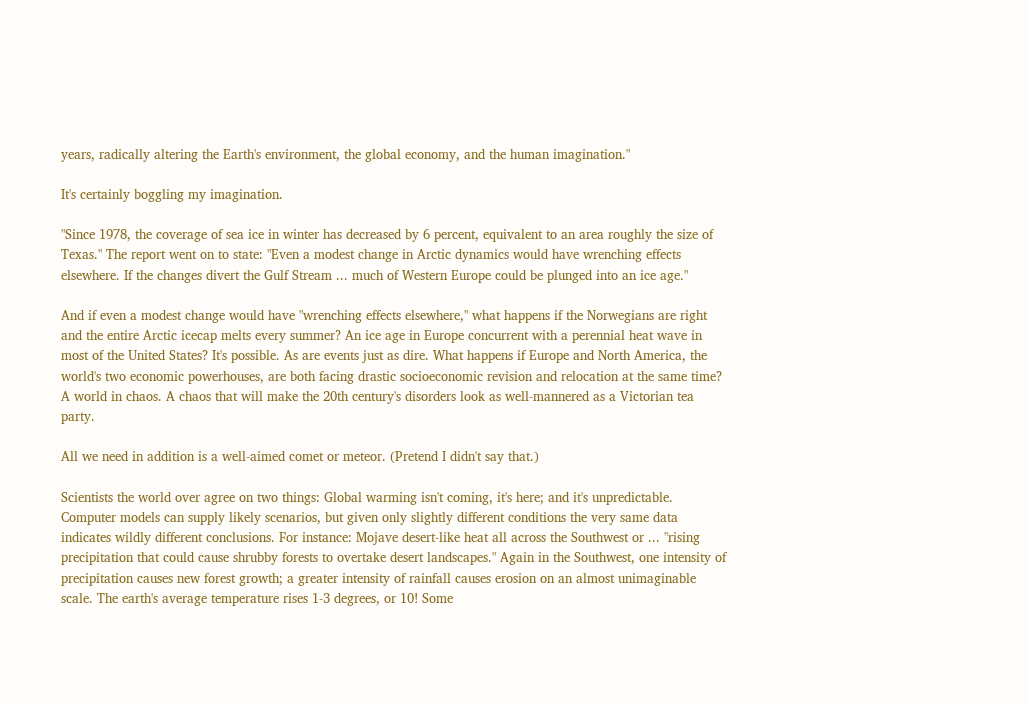years, radically altering the Earth's environment, the global economy, and the human imagination."

It's certainly boggling my imagination.

"Since 1978, the coverage of sea ice in winter has decreased by 6 percent, equivalent to an area roughly the size of Texas." The report went on to state: "Even a modest change in Arctic dynamics would have wrenching effects elsewhere. If the changes divert the Gulf Stream ... much of Western Europe could be plunged into an ice age."

And if even a modest change would have "wrenching effects elsewhere," what happens if the Norwegians are right and the entire Arctic icecap melts every summer? An ice age in Europe concurrent with a perennial heat wave in most of the United States? It's possible. As are events just as dire. What happens if Europe and North America, the world's two economic powerhouses, are both facing drastic socioeconomic revision and relocation at the same time? A world in chaos. A chaos that will make the 20th century's disorders look as well-mannered as a Victorian tea party.

All we need in addition is a well-aimed comet or meteor. (Pretend I didn't say that.)

Scientists the world over agree on two things: Global warming isn't coming, it's here; and it's unpredictable. Computer models can supply likely scenarios, but given only slightly different conditions the very same data indicates wildly different conclusions. For instance: Mojave desert-like heat all across the Southwest or ... "rising precipitation that could cause shrubby forests to overtake desert landscapes." Again in the Southwest, one intensity of precipitation causes new forest growth; a greater intensity of rainfall causes erosion on an almost unimaginable scale. The earth's average temperature rises 1-3 degrees, or 10! Some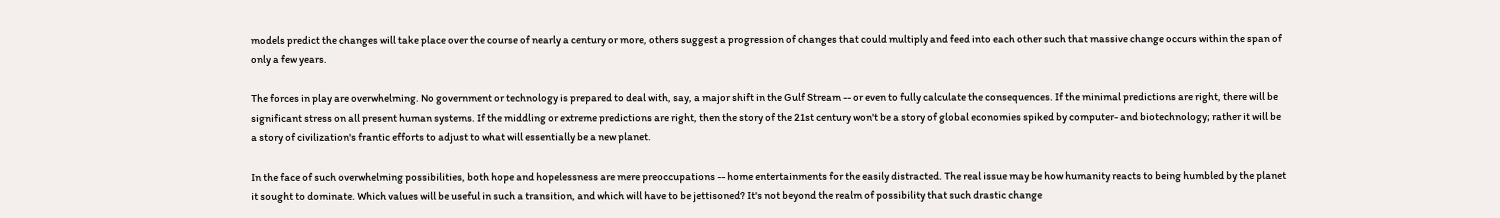models predict the changes will take place over the course of nearly a century or more, others suggest a progression of changes that could multiply and feed into each other such that massive change occurs within the span of only a few years.

The forces in play are overwhelming. No government or technology is prepared to deal with, say, a major shift in the Gulf Stream -- or even to fully calculate the consequences. If the minimal predictions are right, there will be significant stress on all present human systems. If the middling or extreme predictions are right, then the story of the 21st century won't be a story of global economies spiked by computer- and biotechnology; rather it will be a story of civilization's frantic efforts to adjust to what will essentially be a new planet.

In the face of such overwhelming possibilities, both hope and hopelessness are mere preoccupations -- home entertainments for the easily distracted. The real issue may be how humanity reacts to being humbled by the planet it sought to dominate. Which values will be useful in such a transition, and which will have to be jettisoned? It's not beyond the realm of possibility that such drastic change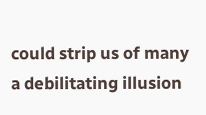could strip us of many a debilitating illusion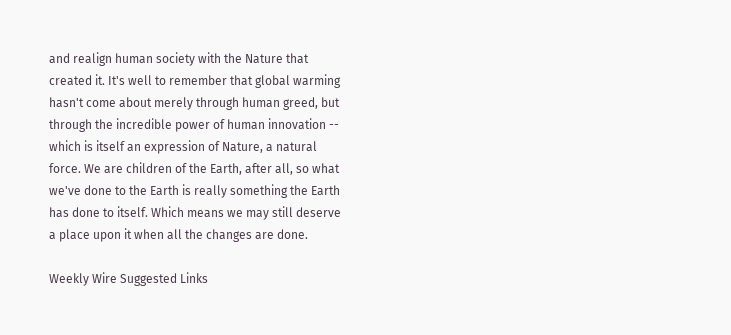and realign human society with the Nature that created it. It's well to remember that global warming hasn't come about merely through human greed, but through the incredible power of human innovation -- which is itself an expression of Nature, a natural force. We are children of the Earth, after all, so what we've done to the Earth is really something the Earth has done to itself. Which means we may still deserve a place upon it when all the changes are done.

Weekly Wire Suggested Links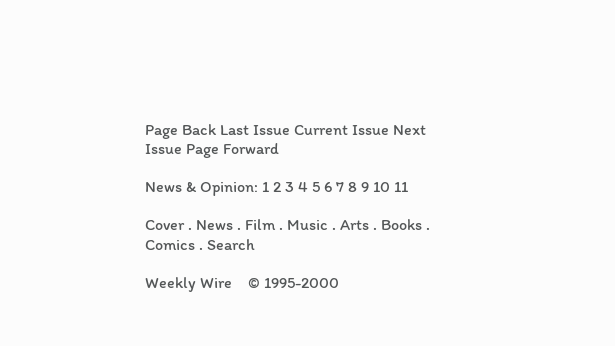Page Back Last Issue Current Issue Next Issue Page Forward

News & Opinion: 1 2 3 4 5 6 7 8 9 10 11

Cover . News . Film . Music . Arts . Books . Comics . Search

Weekly Wire    © 1995-2000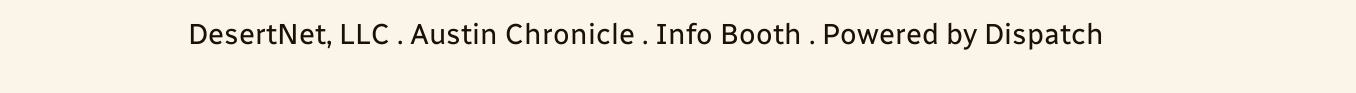DesertNet, LLC . Austin Chronicle . Info Booth . Powered by Dispatch